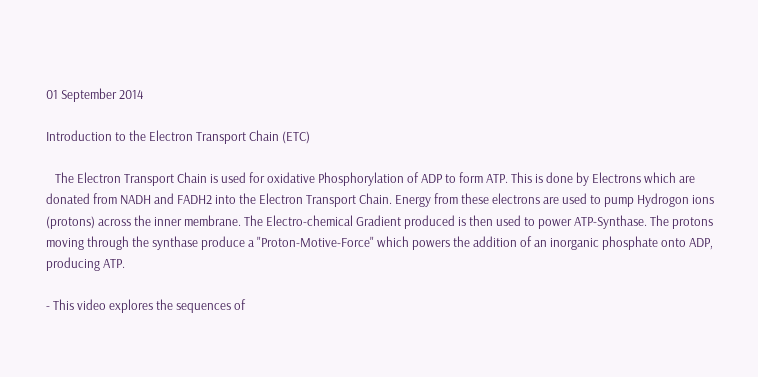01 September 2014

Introduction to the Electron Transport Chain (ETC)

   The Electron Transport Chain is used for oxidative Phosphorylation of ADP to form ATP. This is done by Electrons which are donated from NADH and FADH2 into the Electron Transport Chain. Energy from these electrons are used to pump Hydrogon ions (protons) across the inner membrane. The Electro-chemical Gradient produced is then used to power ATP-Synthase. The protons moving through the synthase produce a "Proton-Motive-Force" which powers the addition of an inorganic phosphate onto ADP, producing ATP.

- This video explores the sequences of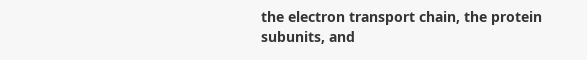the electron transport chain, the protein subunits, and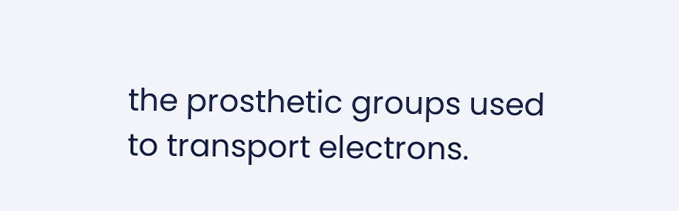the prosthetic groups used to transport electrons.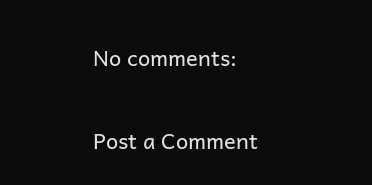No comments:

Post a Comment